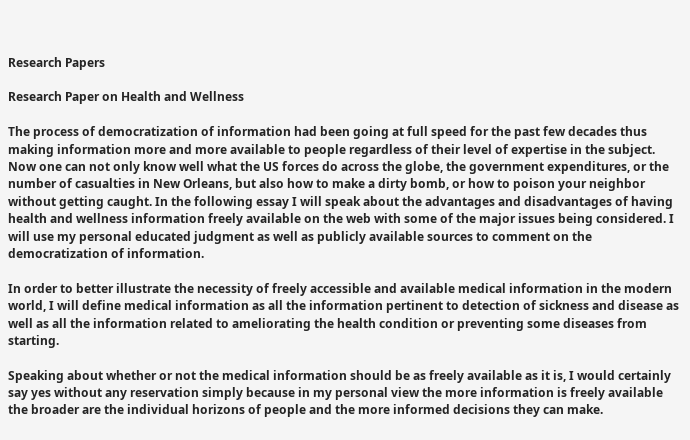Research Papers

Research Paper on Health and Wellness

The process of democratization of information had been going at full speed for the past few decades thus making information more and more available to people regardless of their level of expertise in the subject. Now one can not only know well what the US forces do across the globe, the government expenditures, or the number of casualties in New Orleans, but also how to make a dirty bomb, or how to poison your neighbor without getting caught. In the following essay I will speak about the advantages and disadvantages of having health and wellness information freely available on the web with some of the major issues being considered. I will use my personal educated judgment as well as publicly available sources to comment on the democratization of information.

In order to better illustrate the necessity of freely accessible and available medical information in the modern world, I will define medical information as all the information pertinent to detection of sickness and disease as well as all the information related to ameliorating the health condition or preventing some diseases from starting.

Speaking about whether or not the medical information should be as freely available as it is, I would certainly say yes without any reservation simply because in my personal view the more information is freely available the broader are the individual horizons of people and the more informed decisions they can make.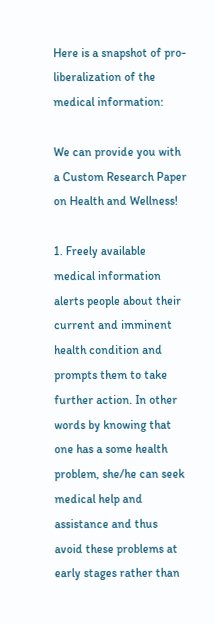Here is a snapshot of pro-liberalization of the medical information:

We can provide you with a Custom Research Paper on Health and Wellness!

1. Freely available medical information alerts people about their current and imminent health condition and prompts them to take further action. In other words by knowing that one has a some health problem, she/he can seek medical help and assistance and thus avoid these problems at early stages rather than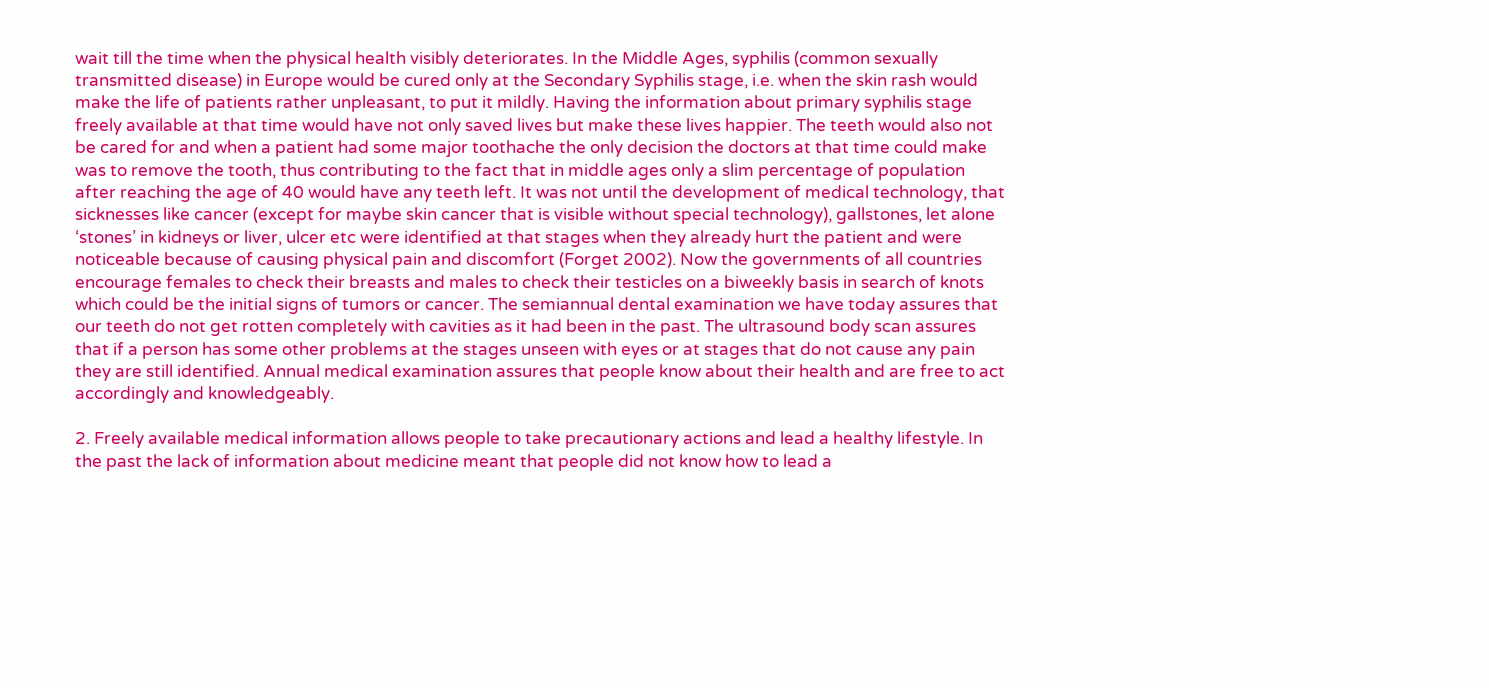wait till the time when the physical health visibly deteriorates. In the Middle Ages, syphilis (common sexually transmitted disease) in Europe would be cured only at the Secondary Syphilis stage, i.e. when the skin rash would make the life of patients rather unpleasant, to put it mildly. Having the information about primary syphilis stage freely available at that time would have not only saved lives but make these lives happier. The teeth would also not be cared for and when a patient had some major toothache the only decision the doctors at that time could make was to remove the tooth, thus contributing to the fact that in middle ages only a slim percentage of population after reaching the age of 40 would have any teeth left. It was not until the development of medical technology, that sicknesses like cancer (except for maybe skin cancer that is visible without special technology), gallstones, let alone ‘stones’ in kidneys or liver, ulcer etc were identified at that stages when they already hurt the patient and were noticeable because of causing physical pain and discomfort (Forget 2002). Now the governments of all countries encourage females to check their breasts and males to check their testicles on a biweekly basis in search of knots which could be the initial signs of tumors or cancer. The semiannual dental examination we have today assures that our teeth do not get rotten completely with cavities as it had been in the past. The ultrasound body scan assures that if a person has some other problems at the stages unseen with eyes or at stages that do not cause any pain they are still identified. Annual medical examination assures that people know about their health and are free to act accordingly and knowledgeably.

2. Freely available medical information allows people to take precautionary actions and lead a healthy lifestyle. In the past the lack of information about medicine meant that people did not know how to lead a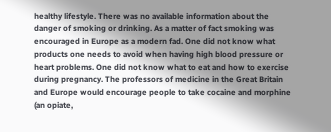healthy lifestyle. There was no available information about the danger of smoking or drinking. As a matter of fact smoking was encouraged in Europe as a modern fad. One did not know what products one needs to avoid when having high blood pressure or heart problems. One did not know what to eat and how to exercise during pregnancy. The professors of medicine in the Great Britain and Europe would encourage people to take cocaine and morphine (an opiate,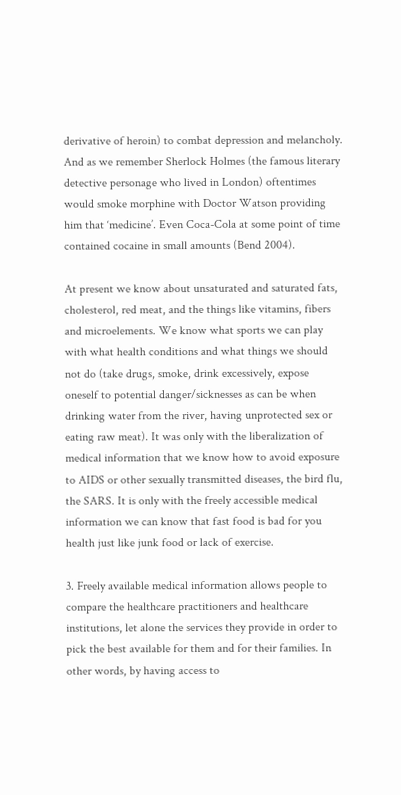derivative of heroin) to combat depression and melancholy. And as we remember Sherlock Holmes (the famous literary detective personage who lived in London) oftentimes would smoke morphine with Doctor Watson providing him that ‘medicine’. Even Coca-Cola at some point of time contained cocaine in small amounts (Bend 2004).

At present we know about unsaturated and saturated fats, cholesterol, red meat, and the things like vitamins, fibers and microelements. We know what sports we can play with what health conditions and what things we should not do (take drugs, smoke, drink excessively, expose oneself to potential danger/sicknesses as can be when drinking water from the river, having unprotected sex or eating raw meat). It was only with the liberalization of medical information that we know how to avoid exposure to AIDS or other sexually transmitted diseases, the bird flu, the SARS. It is only with the freely accessible medical information we can know that fast food is bad for you health just like junk food or lack of exercise.

3. Freely available medical information allows people to compare the healthcare practitioners and healthcare institutions, let alone the services they provide in order to pick the best available for them and for their families. In other words, by having access to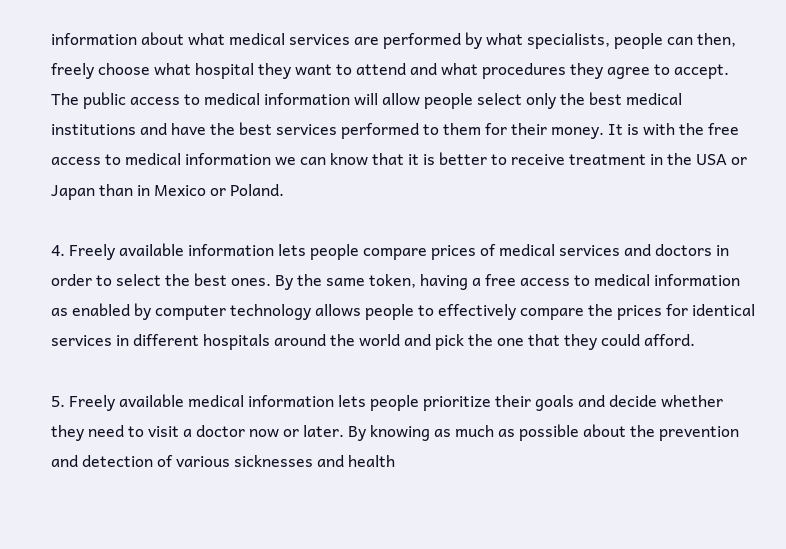information about what medical services are performed by what specialists, people can then, freely choose what hospital they want to attend and what procedures they agree to accept. The public access to medical information will allow people select only the best medical institutions and have the best services performed to them for their money. It is with the free access to medical information we can know that it is better to receive treatment in the USA or Japan than in Mexico or Poland.

4. Freely available information lets people compare prices of medical services and doctors in order to select the best ones. By the same token, having a free access to medical information as enabled by computer technology allows people to effectively compare the prices for identical services in different hospitals around the world and pick the one that they could afford.

5. Freely available medical information lets people prioritize their goals and decide whether they need to visit a doctor now or later. By knowing as much as possible about the prevention and detection of various sicknesses and health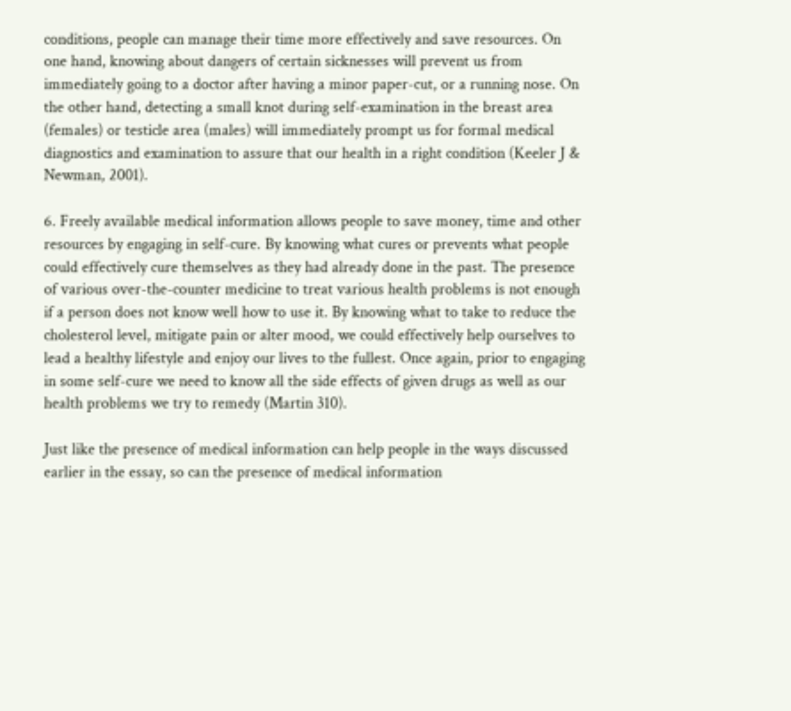conditions, people can manage their time more effectively and save resources. On one hand, knowing about dangers of certain sicknesses will prevent us from immediately going to a doctor after having a minor paper-cut, or a running nose. On the other hand, detecting a small knot during self-examination in the breast area (females) or testicle area (males) will immediately prompt us for formal medical diagnostics and examination to assure that our health in a right condition (Keeler J & Newman, 2001).

6. Freely available medical information allows people to save money, time and other resources by engaging in self-cure. By knowing what cures or prevents what people could effectively cure themselves as they had already done in the past. The presence of various over-the-counter medicine to treat various health problems is not enough if a person does not know well how to use it. By knowing what to take to reduce the cholesterol level, mitigate pain or alter mood, we could effectively help ourselves to lead a healthy lifestyle and enjoy our lives to the fullest. Once again, prior to engaging in some self-cure we need to know all the side effects of given drugs as well as our health problems we try to remedy (Martin 310).

Just like the presence of medical information can help people in the ways discussed earlier in the essay, so can the presence of medical information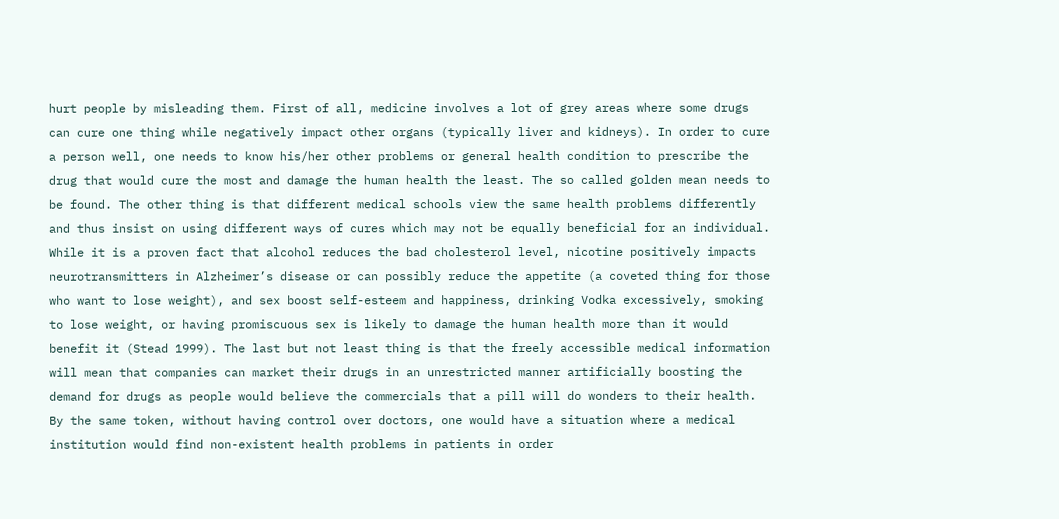hurt people by misleading them. First of all, medicine involves a lot of grey areas where some drugs can cure one thing while negatively impact other organs (typically liver and kidneys). In order to cure a person well, one needs to know his/her other problems or general health condition to prescribe the drug that would cure the most and damage the human health the least. The so called golden mean needs to be found. The other thing is that different medical schools view the same health problems differently and thus insist on using different ways of cures which may not be equally beneficial for an individual. While it is a proven fact that alcohol reduces the bad cholesterol level, nicotine positively impacts neurotransmitters in Alzheimer’s disease or can possibly reduce the appetite (a coveted thing for those who want to lose weight), and sex boost self-esteem and happiness, drinking Vodka excessively, smoking to lose weight, or having promiscuous sex is likely to damage the human health more than it would benefit it (Stead 1999). The last but not least thing is that the freely accessible medical information will mean that companies can market their drugs in an unrestricted manner artificially boosting the demand for drugs as people would believe the commercials that a pill will do wonders to their health. By the same token, without having control over doctors, one would have a situation where a medical institution would find non-existent health problems in patients in order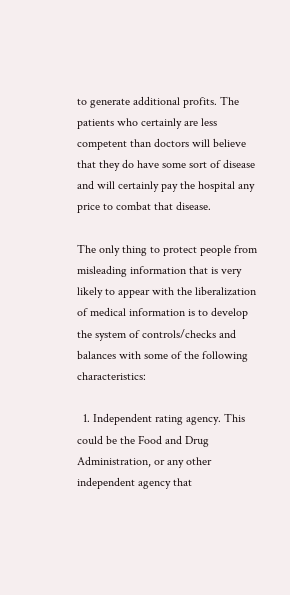to generate additional profits. The patients who certainly are less competent than doctors will believe that they do have some sort of disease and will certainly pay the hospital any price to combat that disease.

The only thing to protect people from misleading information that is very likely to appear with the liberalization of medical information is to develop the system of controls/checks and balances with some of the following characteristics:

  1. Independent rating agency. This could be the Food and Drug Administration, or any other independent agency that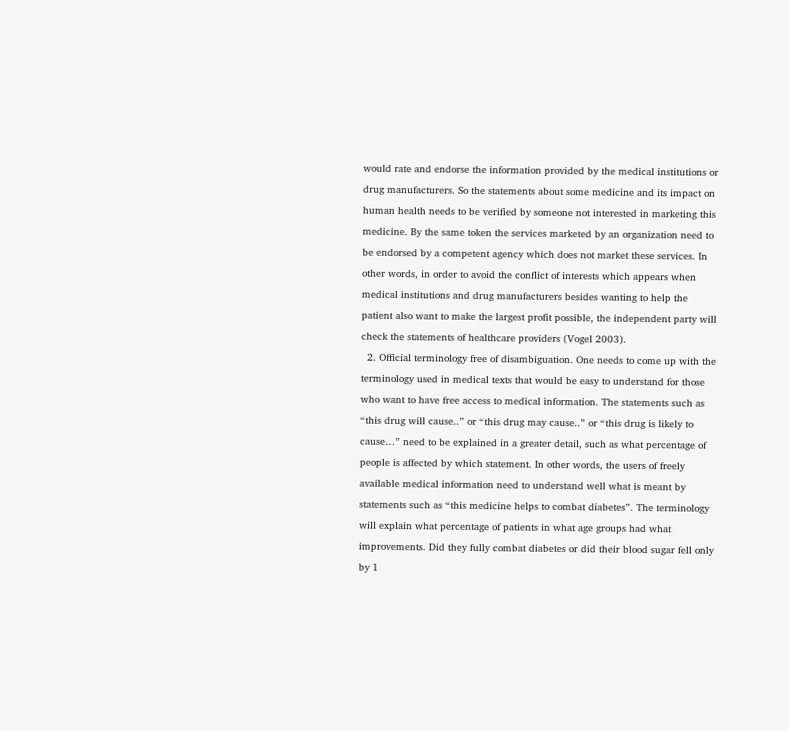would rate and endorse the information provided by the medical institutions or drug manufacturers. So the statements about some medicine and its impact on human health needs to be verified by someone not interested in marketing this medicine. By the same token the services marketed by an organization need to be endorsed by a competent agency which does not market these services. In other words, in order to avoid the conflict of interests which appears when medical institutions and drug manufacturers besides wanting to help the patient also want to make the largest profit possible, the independent party will check the statements of healthcare providers (Vogel 2003).
  2. Official terminology free of disambiguation. One needs to come up with the terminology used in medical texts that would be easy to understand for those who want to have free access to medical information. The statements such as “this drug will cause..” or “this drug may cause..” or “this drug is likely to cause…” need to be explained in a greater detail, such as what percentage of people is affected by which statement. In other words, the users of freely available medical information need to understand well what is meant by statements such as “this medicine helps to combat diabetes”. The terminology will explain what percentage of patients in what age groups had what improvements. Did they fully combat diabetes or did their blood sugar fell only by 1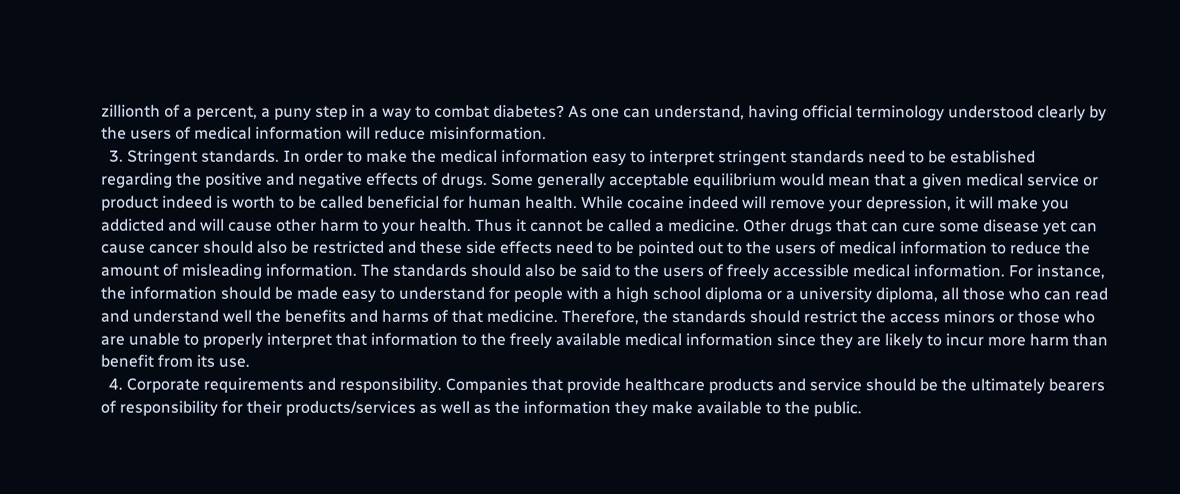zillionth of a percent, a puny step in a way to combat diabetes? As one can understand, having official terminology understood clearly by the users of medical information will reduce misinformation.
  3. Stringent standards. In order to make the medical information easy to interpret stringent standards need to be established regarding the positive and negative effects of drugs. Some generally acceptable equilibrium would mean that a given medical service or product indeed is worth to be called beneficial for human health. While cocaine indeed will remove your depression, it will make you addicted and will cause other harm to your health. Thus it cannot be called a medicine. Other drugs that can cure some disease yet can cause cancer should also be restricted and these side effects need to be pointed out to the users of medical information to reduce the amount of misleading information. The standards should also be said to the users of freely accessible medical information. For instance, the information should be made easy to understand for people with a high school diploma or a university diploma, all those who can read and understand well the benefits and harms of that medicine. Therefore, the standards should restrict the access minors or those who are unable to properly interpret that information to the freely available medical information since they are likely to incur more harm than benefit from its use.
  4. Corporate requirements and responsibility. Companies that provide healthcare products and service should be the ultimately bearers of responsibility for their products/services as well as the information they make available to the public.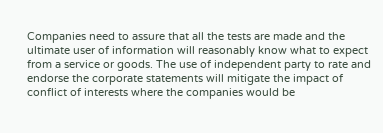Companies need to assure that all the tests are made and the ultimate user of information will reasonably know what to expect from a service or goods. The use of independent party to rate and endorse the corporate statements will mitigate the impact of conflict of interests where the companies would be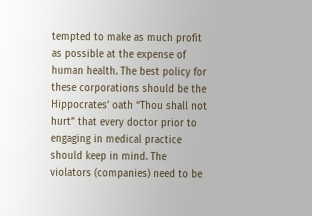tempted to make as much profit as possible at the expense of human health. The best policy for these corporations should be the Hippocrates’ oath “Thou shall not hurt” that every doctor prior to engaging in medical practice should keep in mind. The violators (companies) need to be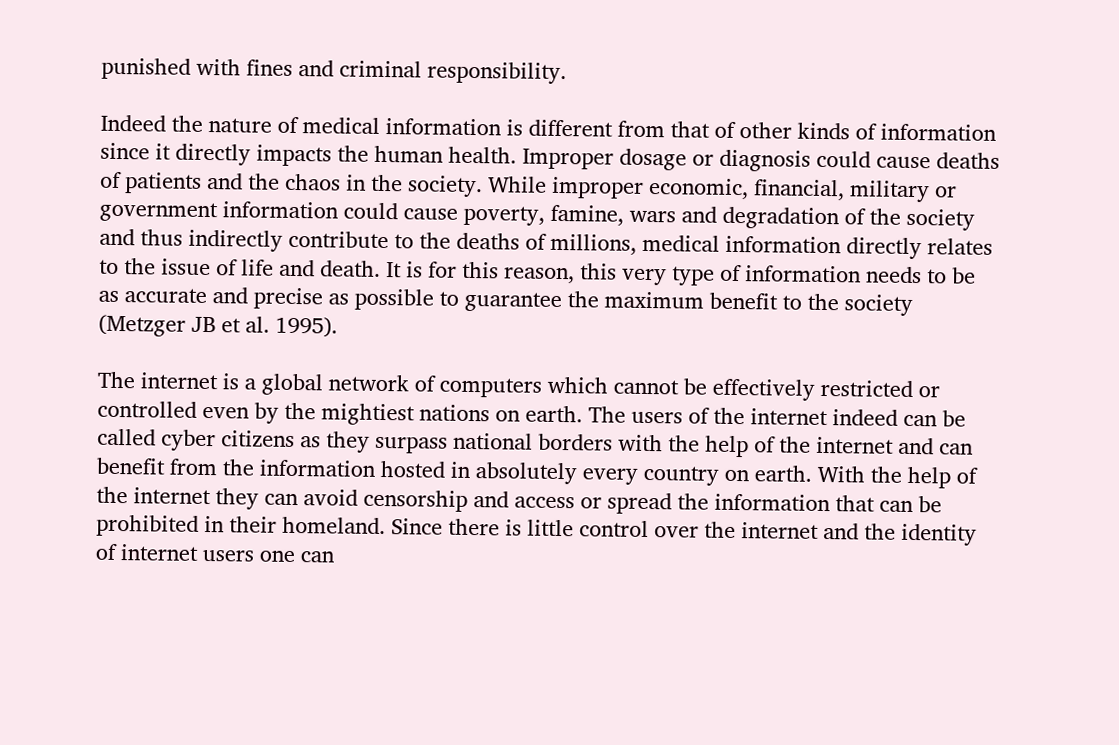punished with fines and criminal responsibility.

Indeed the nature of medical information is different from that of other kinds of information since it directly impacts the human health. Improper dosage or diagnosis could cause deaths of patients and the chaos in the society. While improper economic, financial, military or government information could cause poverty, famine, wars and degradation of the society and thus indirectly contribute to the deaths of millions, medical information directly relates to the issue of life and death. It is for this reason, this very type of information needs to be as accurate and precise as possible to guarantee the maximum benefit to the society (Metzger JB et al. 1995).

The internet is a global network of computers which cannot be effectively restricted or controlled even by the mightiest nations on earth. The users of the internet indeed can be called cyber citizens as they surpass national borders with the help of the internet and can benefit from the information hosted in absolutely every country on earth. With the help of the internet they can avoid censorship and access or spread the information that can be prohibited in their homeland. Since there is little control over the internet and the identity of internet users one can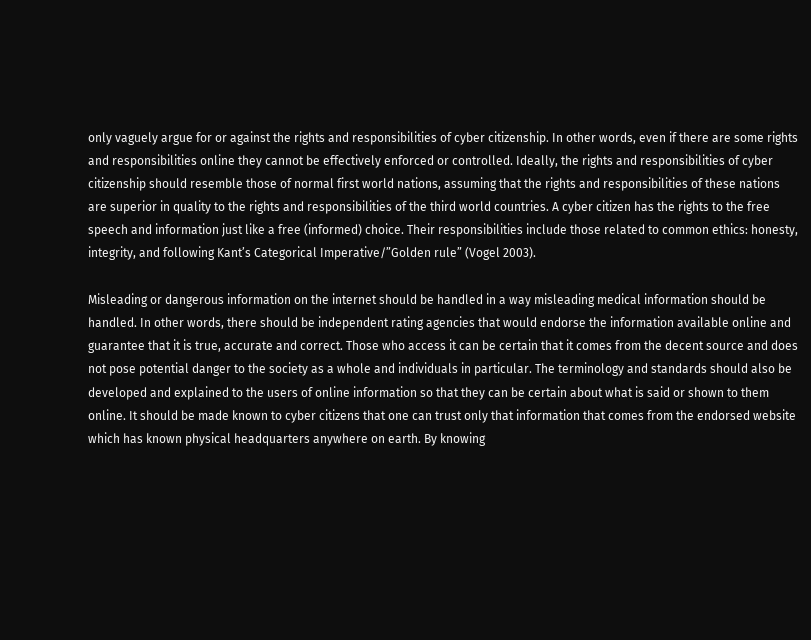only vaguely argue for or against the rights and responsibilities of cyber citizenship. In other words, even if there are some rights and responsibilities online they cannot be effectively enforced or controlled. Ideally, the rights and responsibilities of cyber citizenship should resemble those of normal first world nations, assuming that the rights and responsibilities of these nations are superior in quality to the rights and responsibilities of the third world countries. A cyber citizen has the rights to the free speech and information just like a free (informed) choice. Their responsibilities include those related to common ethics: honesty, integrity, and following Kant’s Categorical Imperative/”Golden rule” (Vogel 2003).

Misleading or dangerous information on the internet should be handled in a way misleading medical information should be handled. In other words, there should be independent rating agencies that would endorse the information available online and guarantee that it is true, accurate and correct. Those who access it can be certain that it comes from the decent source and does not pose potential danger to the society as a whole and individuals in particular. The terminology and standards should also be developed and explained to the users of online information so that they can be certain about what is said or shown to them online. It should be made known to cyber citizens that one can trust only that information that comes from the endorsed website which has known physical headquarters anywhere on earth. By knowing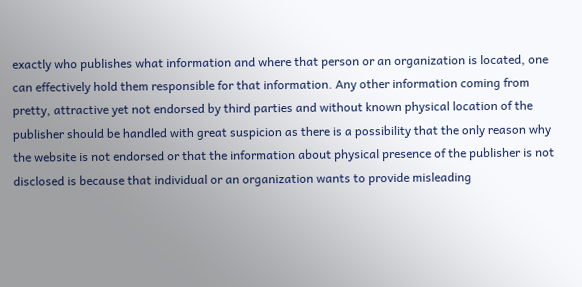exactly who publishes what information and where that person or an organization is located, one can effectively hold them responsible for that information. Any other information coming from pretty, attractive yet not endorsed by third parties and without known physical location of the publisher should be handled with great suspicion as there is a possibility that the only reason why the website is not endorsed or that the information about physical presence of the publisher is not disclosed is because that individual or an organization wants to provide misleading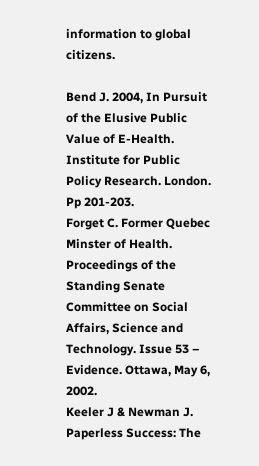information to global citizens.

Bend J. 2004, In Pursuit of the Elusive Public Value of E-Health. Institute for Public Policy Research. London. Pp 201-203.
Forget C. Former Quebec Minster of Health. Proceedings of the Standing Senate Committee on Social Affairs, Science and Technology. Issue 53 – Evidence. Ottawa, May 6, 2002.
Keeler J & Newman J. Paperless Success: The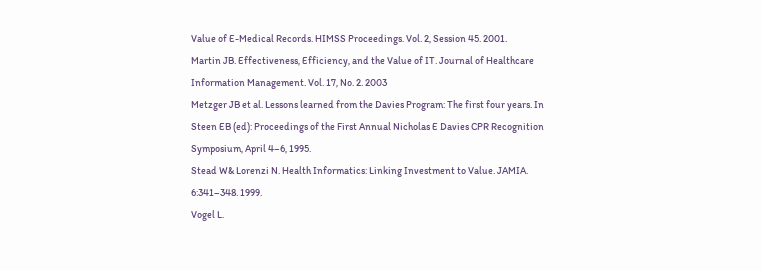Value of E-Medical Records. HIMSS Proceedings. Vol. 2, Session 45. 2001.
Martin JB. Effectiveness, Efficiency, and the Value of IT. Journal of Healthcare Information Management. Vol. 17, No. 2. 2003
Metzger JB et al. Lessons learned from the Davies Program: The first four years. In Steen EB (ed): Proceedings of the First Annual Nicholas E Davies CPR Recognition Symposium, April 4–6, 1995.
Stead W& Lorenzi N. Health Informatics: Linking Investment to Value. JAMIA. 6:341–348. 1999.
Vogel L.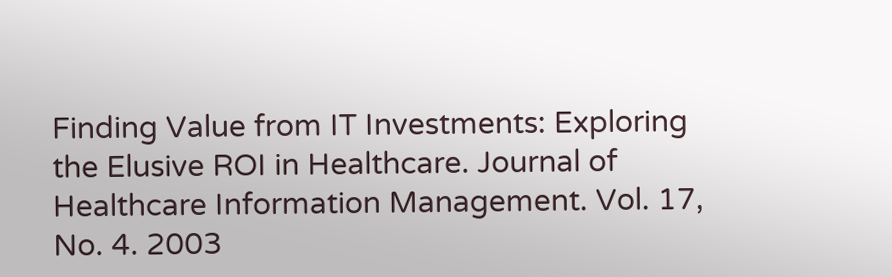Finding Value from IT Investments: Exploring the Elusive ROI in Healthcare. Journal of Healthcare Information Management. Vol. 17, No. 4. 2003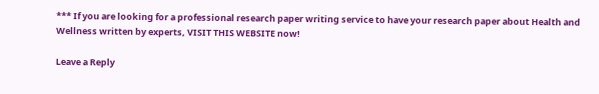*** If you are looking for a professional research paper writing service to have your research paper about Health and Wellness written by experts, VISIT THIS WEBSITE now!

Leave a Reply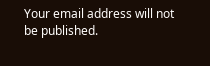Your email address will not be published.